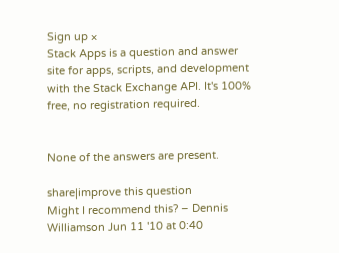Sign up ×
Stack Apps is a question and answer site for apps, scripts, and development with the Stack Exchange API. It's 100% free, no registration required.


None of the answers are present.

share|improve this question
Might I recommend this? – Dennis Williamson Jun 11 '10 at 0:40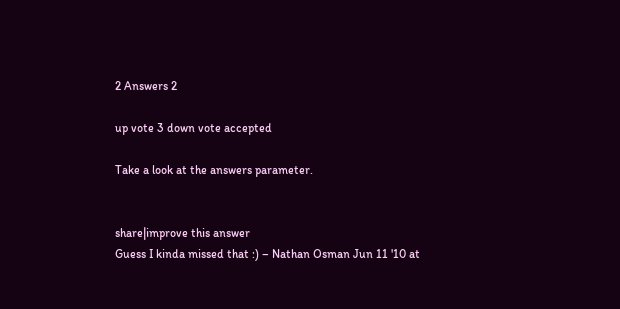2 Answers 2

up vote 3 down vote accepted

Take a look at the answers parameter.


share|improve this answer
Guess I kinda missed that :) – Nathan Osman Jun 11 '10 at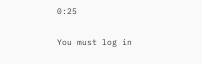0:25

You must log in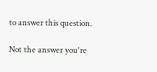to answer this question.

Not the answer you're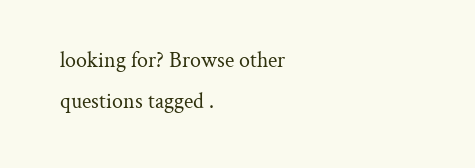looking for? Browse other questions tagged .